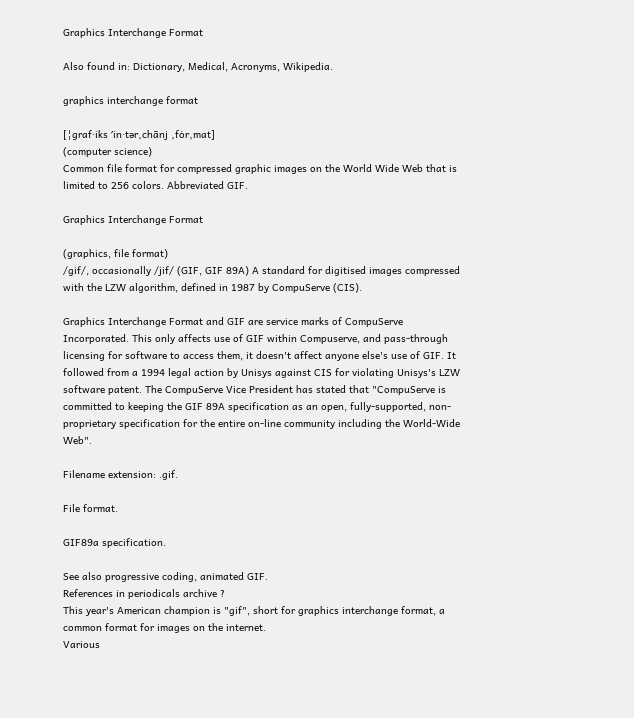Graphics Interchange Format

Also found in: Dictionary, Medical, Acronyms, Wikipedia.

graphics interchange format

[¦graf·iks ′in·tər‚chānj ‚fȯr‚mat]
(computer science)
Common file format for compressed graphic images on the World Wide Web that is limited to 256 colors. Abbreviated GIF.

Graphics Interchange Format

(graphics, file format)
/gif/, occasionally /jif/ (GIF, GIF 89A) A standard for digitised images compressed with the LZW algorithm, defined in 1987 by CompuServe (CIS).

Graphics Interchange Format and GIF are service marks of CompuServe Incorporated. This only affects use of GIF within Compuserve, and pass-through licensing for software to access them, it doesn't affect anyone else's use of GIF. It followed from a 1994 legal action by Unisys against CIS for violating Unisys's LZW software patent. The CompuServe Vice President has stated that "CompuServe is committed to keeping the GIF 89A specification as an open, fully-supported, non-proprietary specification for the entire on-line community including the World-Wide Web".

Filename extension: .gif.

File format.

GIF89a specification.

See also progressive coding, animated GIF.
References in periodicals archive ?
This year's American champion is "gif", short for graphics interchange format, a common format for images on the internet.
Various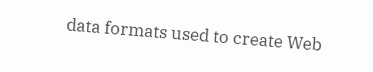data formats used to create Web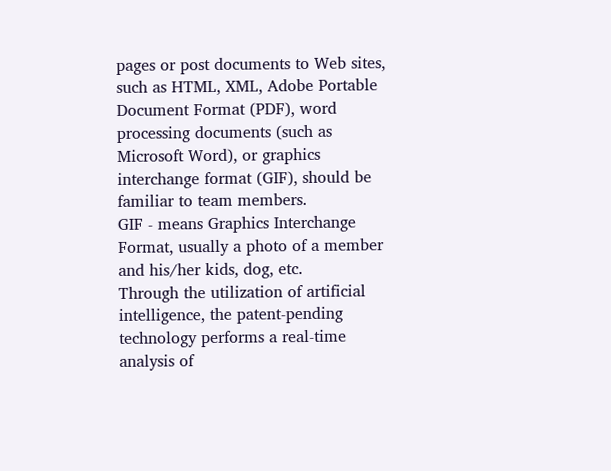pages or post documents to Web sites, such as HTML, XML, Adobe Portable Document Format (PDF), word processing documents (such as Microsoft Word), or graphics interchange format (GIF), should be familiar to team members.
GIF - means Graphics Interchange Format, usually a photo of a member and his/her kids, dog, etc.
Through the utilization of artificial intelligence, the patent-pending technology performs a real-time analysis of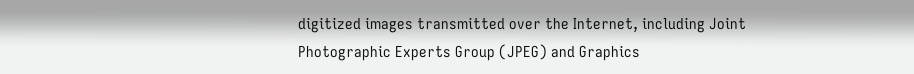digitized images transmitted over the Internet, including Joint Photographic Experts Group (JPEG) and Graphics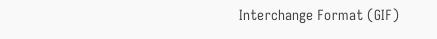Interchange Format (GIF)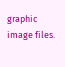graphic image files.